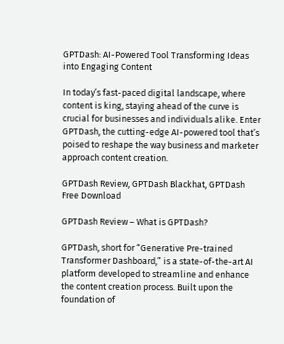GPTDash: AI-Powered Tool Transforming Ideas into Engaging Content

In today’s fast-paced digital landscape, where content is king, staying ahead of the curve is crucial for businesses and individuals alike. Enter GPTDash, the cutting-edge AI-powered tool that’s poised to reshape the way business and marketer approach content creation.

GPTDash Review, GPTDash Blackhat, GPTDash Free Download

GPTDash Review – What is GPTDash?

GPTDash, short for “Generative Pre-trained Transformer Dashboard,” is a state-of-the-art AI platform developed to streamline and enhance the content creation process. Built upon the foundation of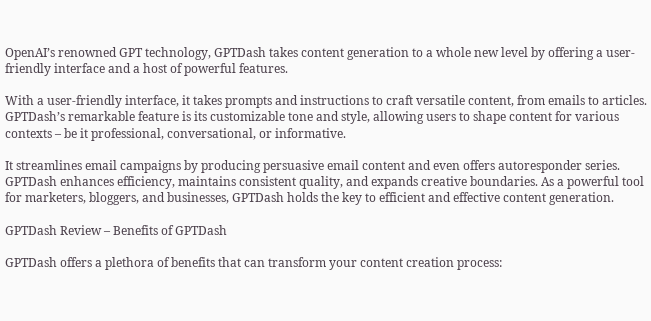OpenAI’s renowned GPT technology, GPTDash takes content generation to a whole new level by offering a user-friendly interface and a host of powerful features.

With a user-friendly interface, it takes prompts and instructions to craft versatile content, from emails to articles. GPTDash’s remarkable feature is its customizable tone and style, allowing users to shape content for various contexts – be it professional, conversational, or informative.

It streamlines email campaigns by producing persuasive email content and even offers autoresponder series. GPTDash enhances efficiency, maintains consistent quality, and expands creative boundaries. As a powerful tool for marketers, bloggers, and businesses, GPTDash holds the key to efficient and effective content generation.

GPTDash Review – Benefits of GPTDash

GPTDash offers a plethora of benefits that can transform your content creation process: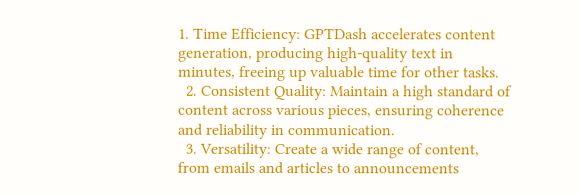1. Time Efficiency: GPTDash accelerates content generation, producing high-quality text in minutes, freeing up valuable time for other tasks.
  2. Consistent Quality: Maintain a high standard of content across various pieces, ensuring coherence and reliability in communication.
  3. Versatility: Create a wide range of content, from emails and articles to announcements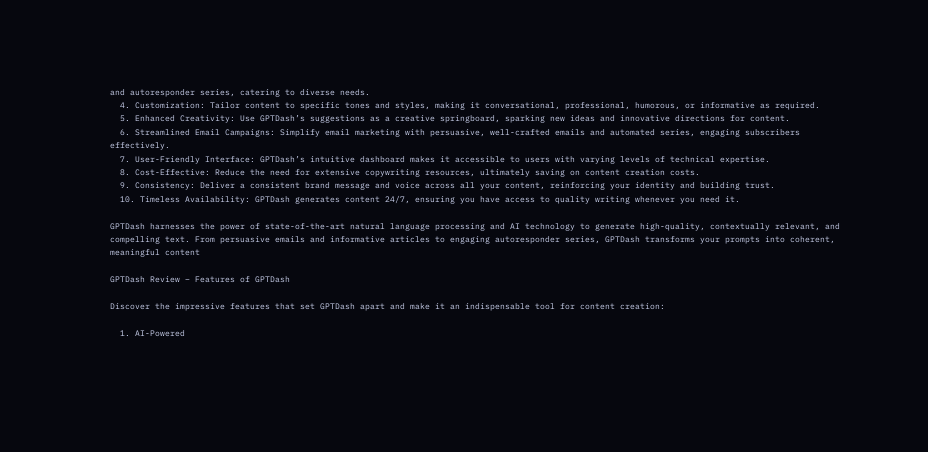and autoresponder series, catering to diverse needs.
  4. Customization: Tailor content to specific tones and styles, making it conversational, professional, humorous, or informative as required.
  5. Enhanced Creativity: Use GPTDash’s suggestions as a creative springboard, sparking new ideas and innovative directions for content.
  6. Streamlined Email Campaigns: Simplify email marketing with persuasive, well-crafted emails and automated series, engaging subscribers effectively.
  7. User-Friendly Interface: GPTDash’s intuitive dashboard makes it accessible to users with varying levels of technical expertise.
  8. Cost-Effective: Reduce the need for extensive copywriting resources, ultimately saving on content creation costs.
  9. Consistency: Deliver a consistent brand message and voice across all your content, reinforcing your identity and building trust.
  10. Timeless Availability: GPTDash generates content 24/7, ensuring you have access to quality writing whenever you need it.

GPTDash harnesses the power of state-of-the-art natural language processing and AI technology to generate high-quality, contextually relevant, and compelling text. From persuasive emails and informative articles to engaging autoresponder series, GPTDash transforms your prompts into coherent, meaningful content

GPTDash Review – Features of GPTDash

Discover the impressive features that set GPTDash apart and make it an indispensable tool for content creation:

  1. AI-Powered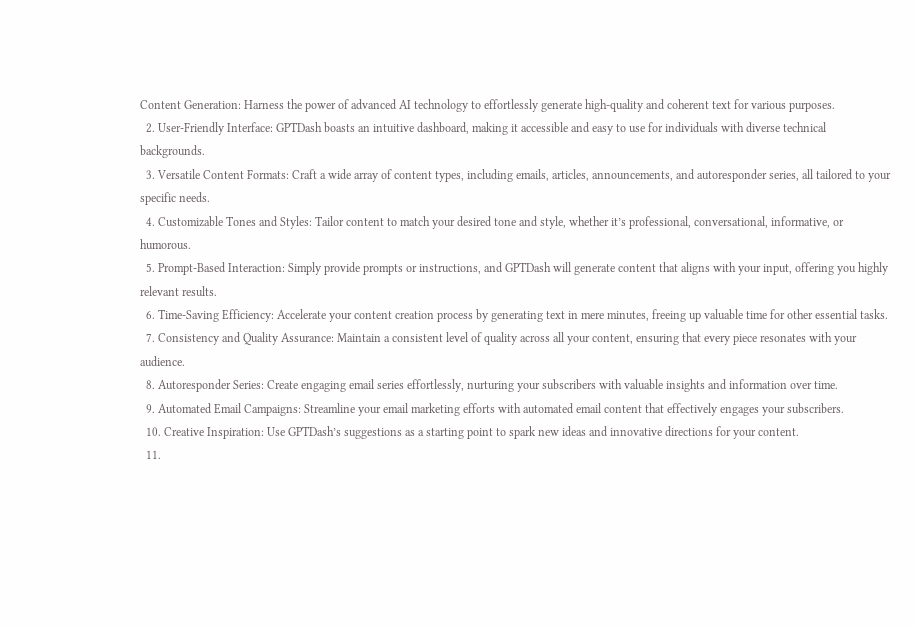Content Generation: Harness the power of advanced AI technology to effortlessly generate high-quality and coherent text for various purposes.
  2. User-Friendly Interface: GPTDash boasts an intuitive dashboard, making it accessible and easy to use for individuals with diverse technical backgrounds.
  3. Versatile Content Formats: Craft a wide array of content types, including emails, articles, announcements, and autoresponder series, all tailored to your specific needs.
  4. Customizable Tones and Styles: Tailor content to match your desired tone and style, whether it’s professional, conversational, informative, or humorous.
  5. Prompt-Based Interaction: Simply provide prompts or instructions, and GPTDash will generate content that aligns with your input, offering you highly relevant results.
  6. Time-Saving Efficiency: Accelerate your content creation process by generating text in mere minutes, freeing up valuable time for other essential tasks.
  7. Consistency and Quality Assurance: Maintain a consistent level of quality across all your content, ensuring that every piece resonates with your audience.
  8. Autoresponder Series: Create engaging email series effortlessly, nurturing your subscribers with valuable insights and information over time.
  9. Automated Email Campaigns: Streamline your email marketing efforts with automated email content that effectively engages your subscribers.
  10. Creative Inspiration: Use GPTDash’s suggestions as a starting point to spark new ideas and innovative directions for your content.
  11.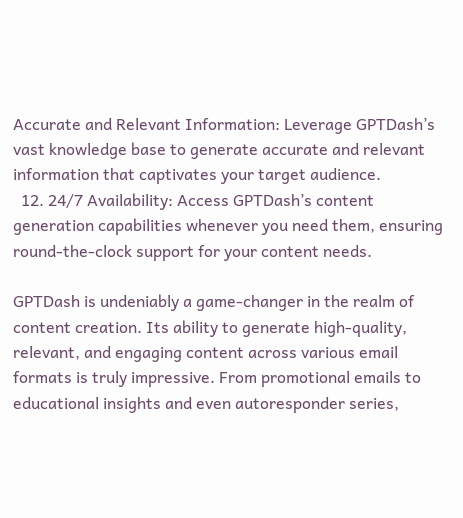Accurate and Relevant Information: Leverage GPTDash’s vast knowledge base to generate accurate and relevant information that captivates your target audience.
  12. 24/7 Availability: Access GPTDash’s content generation capabilities whenever you need them, ensuring round-the-clock support for your content needs.

GPTDash is undeniably a game-changer in the realm of content creation. Its ability to generate high-quality, relevant, and engaging content across various email formats is truly impressive. From promotional emails to educational insights and even autoresponder series,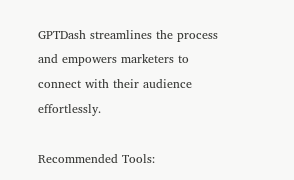GPTDash streamlines the process and empowers marketers to connect with their audience effortlessly.

Recommended Tools: